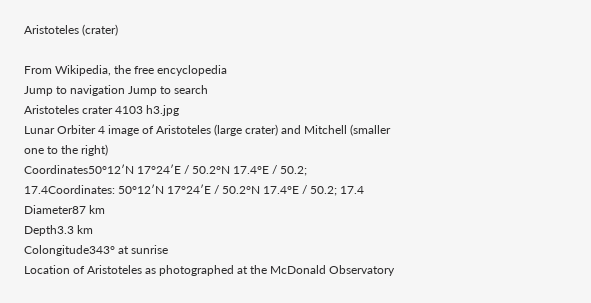Aristoteles (crater)

From Wikipedia, the free encyclopedia
Jump to navigation Jump to search
Aristoteles crater 4103 h3.jpg
Lunar Orbiter 4 image of Aristoteles (large crater) and Mitchell (smaller one to the right)
Coordinates50°12′N 17°24′E / 50.2°N 17.4°E / 50.2; 17.4Coordinates: 50°12′N 17°24′E / 50.2°N 17.4°E / 50.2; 17.4
Diameter87 km
Depth3.3 km
Colongitude343° at sunrise
Location of Aristoteles as photographed at the McDonald Observatory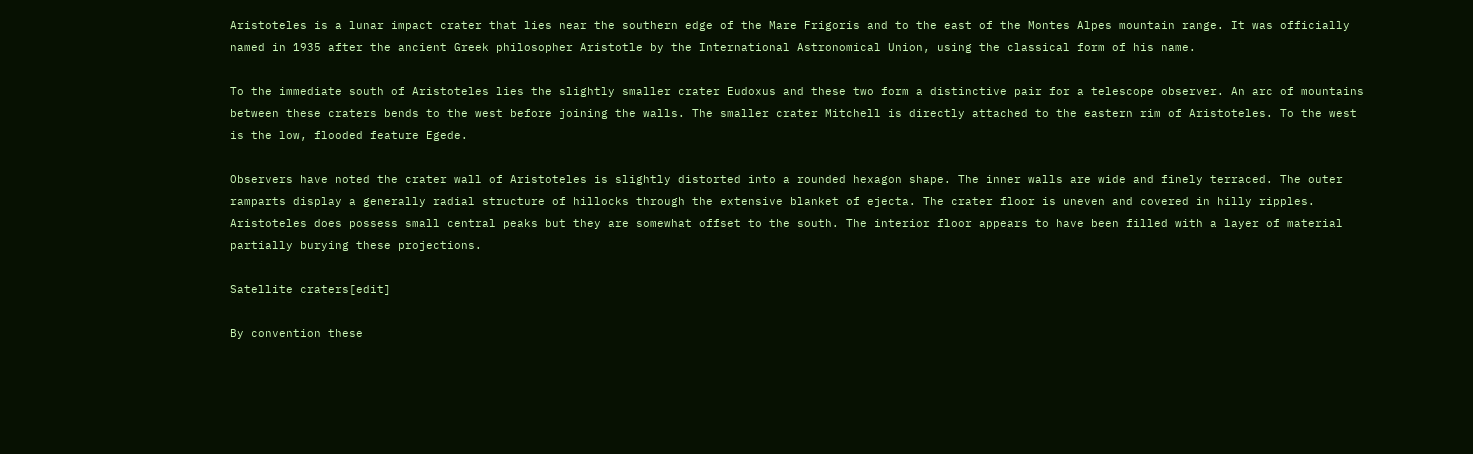Aristoteles is a lunar impact crater that lies near the southern edge of the Mare Frigoris and to the east of the Montes Alpes mountain range. It was officially named in 1935 after the ancient Greek philosopher Aristotle by the International Astronomical Union, using the classical form of his name.

To the immediate south of Aristoteles lies the slightly smaller crater Eudoxus and these two form a distinctive pair for a telescope observer. An arc of mountains between these craters bends to the west before joining the walls. The smaller crater Mitchell is directly attached to the eastern rim of Aristoteles. To the west is the low, flooded feature Egede.

Observers have noted the crater wall of Aristoteles is slightly distorted into a rounded hexagon shape. The inner walls are wide and finely terraced. The outer ramparts display a generally radial structure of hillocks through the extensive blanket of ejecta. The crater floor is uneven and covered in hilly ripples. Aristoteles does possess small central peaks but they are somewhat offset to the south. The interior floor appears to have been filled with a layer of material partially burying these projections.

Satellite craters[edit]

By convention these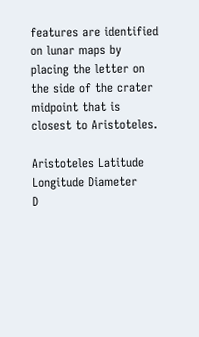features are identified on lunar maps by placing the letter on the side of the crater midpoint that is closest to Aristoteles.

Aristoteles Latitude Longitude Diameter
D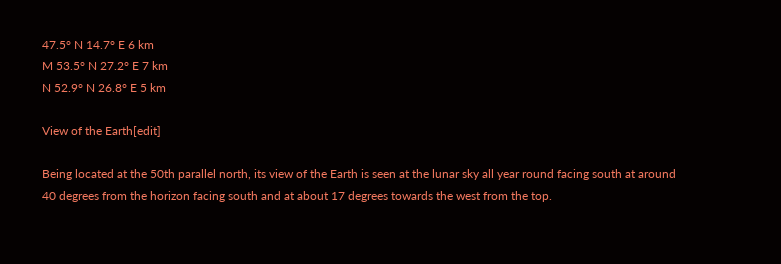47.5° N 14.7° E 6 km
M 53.5° N 27.2° E 7 km
N 52.9° N 26.8° E 5 km

View of the Earth[edit]

Being located at the 50th parallel north, its view of the Earth is seen at the lunar sky all year round facing south at around 40 degrees from the horizon facing south and at about 17 degrees towards the west from the top.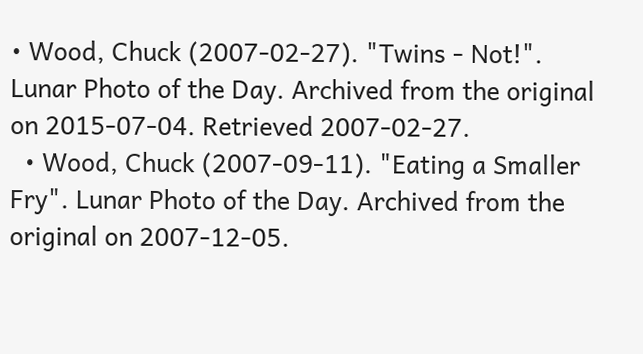• Wood, Chuck (2007-02-27). "Twins - Not!". Lunar Photo of the Day. Archived from the original on 2015-07-04. Retrieved 2007-02-27.
  • Wood, Chuck (2007-09-11). "Eating a Smaller Fry". Lunar Photo of the Day. Archived from the original on 2007-12-05.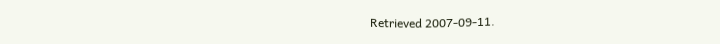Retrieved 2007-09-11.